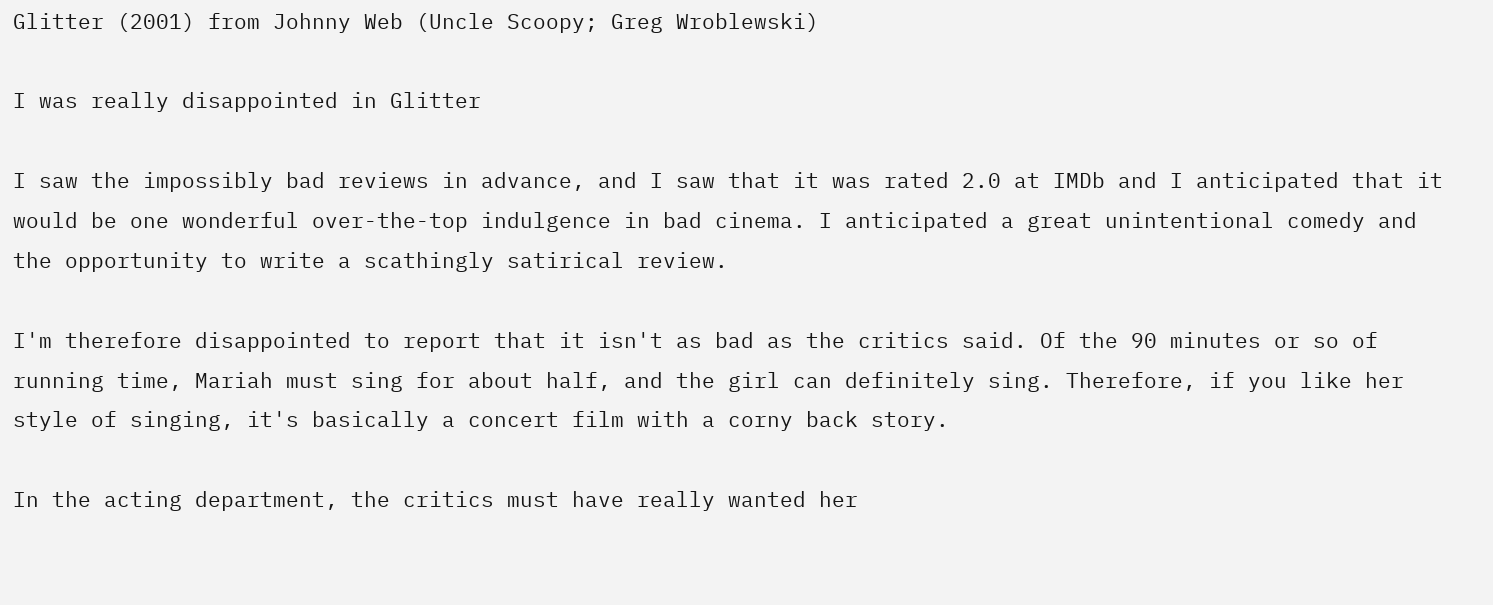Glitter (2001) from Johnny Web (Uncle Scoopy; Greg Wroblewski)

I was really disappointed in Glitter

I saw the impossibly bad reviews in advance, and I saw that it was rated 2.0 at IMDb and I anticipated that it would be one wonderful over-the-top indulgence in bad cinema. I anticipated a great unintentional comedy and the opportunity to write a scathingly satirical review.

I'm therefore disappointed to report that it isn't as bad as the critics said. Of the 90 minutes or so of running time, Mariah must sing for about half, and the girl can definitely sing. Therefore, if you like her style of singing, it's basically a concert film with a corny back story.

In the acting department, the critics must have really wanted her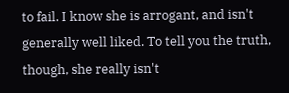to fail. I know she is arrogant, and isn't generally well liked. To tell you the truth, though, she really isn't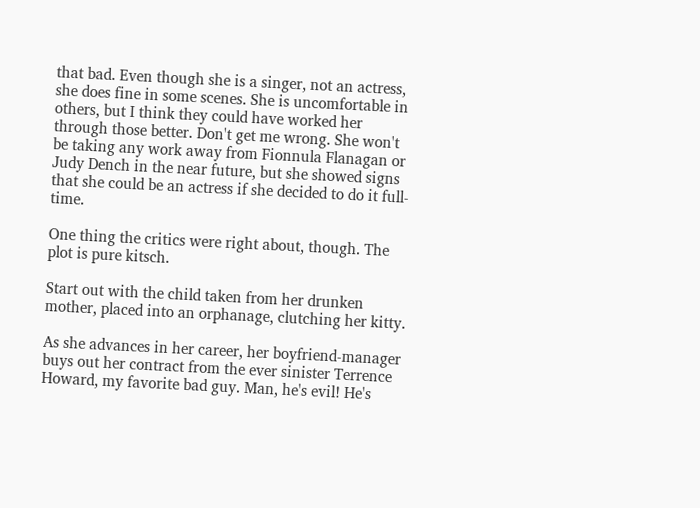that bad. Even though she is a singer, not an actress, she does fine in some scenes. She is uncomfortable in others, but I think they could have worked her through those better. Don't get me wrong. She won't be taking any work away from Fionnula Flanagan or Judy Dench in the near future, but she showed signs that she could be an actress if she decided to do it full-time.

One thing the critics were right about, though. The plot is pure kitsch.

Start out with the child taken from her drunken mother, placed into an orphanage, clutching her kitty.

As she advances in her career, her boyfriend-manager buys out her contract from the ever sinister Terrence Howard, my favorite bad guy. Man, he's evil! He's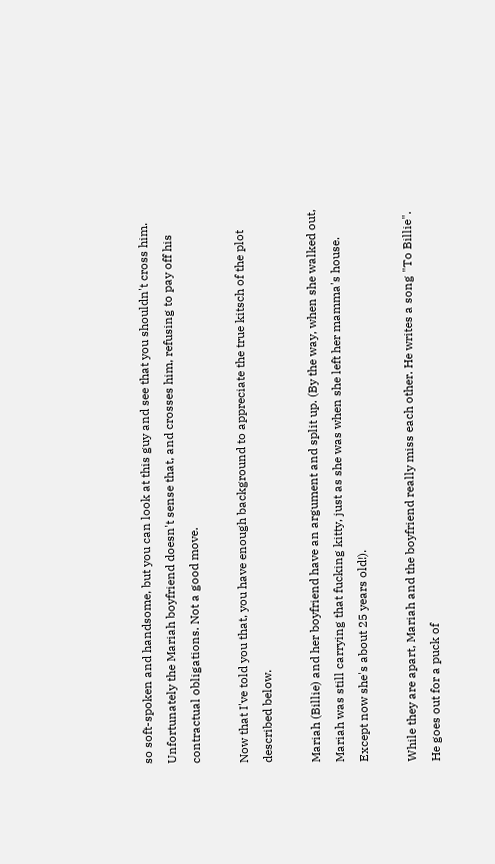so soft-spoken and handsome, but you can look at this guy and see that you shouldn't cross him. Unfortunately the Mariah boyfriend doesn't sense that, and crosses him, refusing to pay off his contractual obligations. Not a good move.

Now that I've told you that, you have enough background to appreciate the true kitsch of the plot described below.

Mariah (Billie) and her boyfriend have an argument and split up. (By the way, when she walked out, Mariah was still carrying that fucking kitty, just as she was when she left her mamma's house. Except now she's about 25 years old!).

While they are apart, Mariah and the boyfriend really miss each other. He writes a song "To Billie". He goes out for a puck of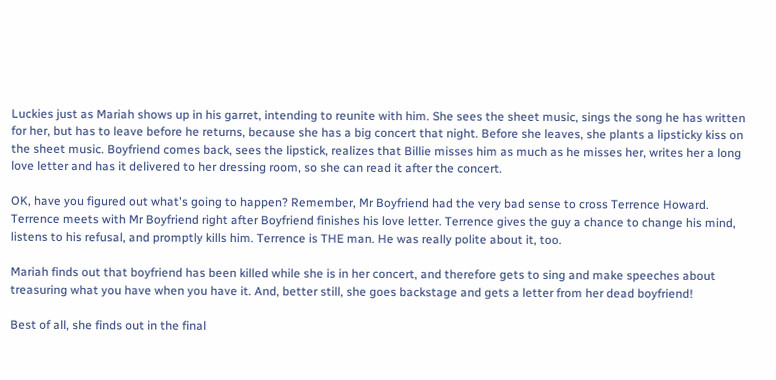Luckies just as Mariah shows up in his garret, intending to reunite with him. She sees the sheet music, sings the song he has written for her, but has to leave before he returns, because she has a big concert that night. Before she leaves, she plants a lipsticky kiss on the sheet music. Boyfriend comes back, sees the lipstick, realizes that Billie misses him as much as he misses her, writes her a long love letter and has it delivered to her dressing room, so she can read it after the concert.

OK, have you figured out what's going to happen? Remember, Mr Boyfriend had the very bad sense to cross Terrence Howard. Terrence meets with Mr Boyfriend right after Boyfriend finishes his love letter. Terrence gives the guy a chance to change his mind, listens to his refusal, and promptly kills him. Terrence is THE man. He was really polite about it, too.

Mariah finds out that boyfriend has been killed while she is in her concert, and therefore gets to sing and make speeches about treasuring what you have when you have it. And, better still, she goes backstage and gets a letter from her dead boyfriend!

Best of all, she finds out in the final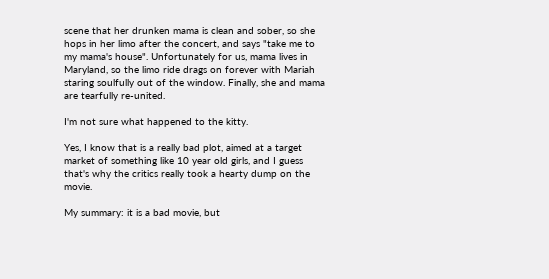scene that her drunken mama is clean and sober, so she hops in her limo after the concert, and says "take me to my mama's house". Unfortunately for us, mama lives in Maryland, so the limo ride drags on forever with Mariah staring soulfully out of the window. Finally, she and mama are tearfully re-united.

I'm not sure what happened to the kitty.

Yes, I know that is a really bad plot, aimed at a target market of something like 10 year old girls, and I guess that's why the critics really took a hearty dump on the movie.

My summary: it is a bad movie, but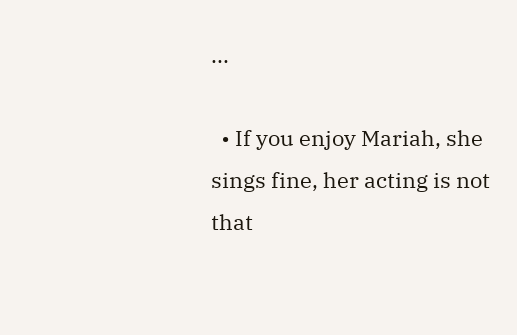...

  • If you enjoy Mariah, she sings fine, her acting is not that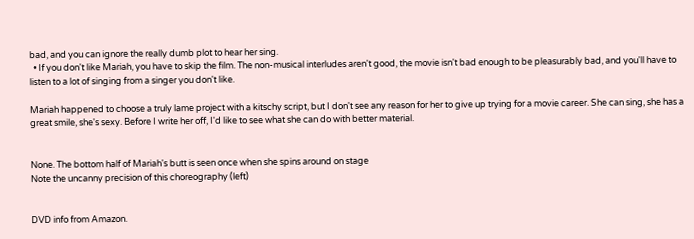bad, and you can ignore the really dumb plot to hear her sing.
  • If you don't like Mariah, you have to skip the film. The non-musical interludes aren't good, the movie isn't bad enough to be pleasurably bad, and you'll have to listen to a lot of singing from a singer you don't like.

Mariah happened to choose a truly lame project with a kitschy script, but I don't see any reason for her to give up trying for a movie career. She can sing, she has a great smile, she's sexy. Before I write her off, I'd like to see what she can do with better material.


None. The bottom half of Mariah's butt is seen once when she spins around on stage
Note the uncanny precision of this choreography (left)


DVD info from Amazon.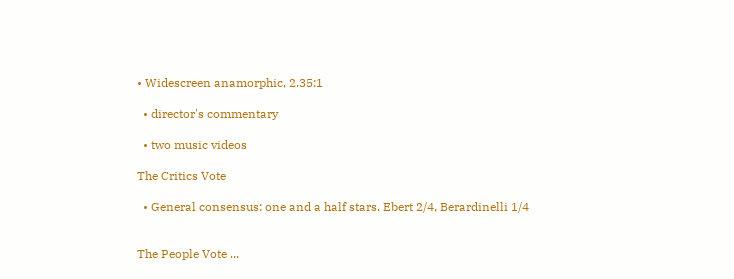• Widescreen anamorphic, 2.35:1

  • director's commentary

  • two music videos

The Critics Vote

  • General consensus: one and a half stars. Ebert 2/4, Berardinelli 1/4


The People Vote ...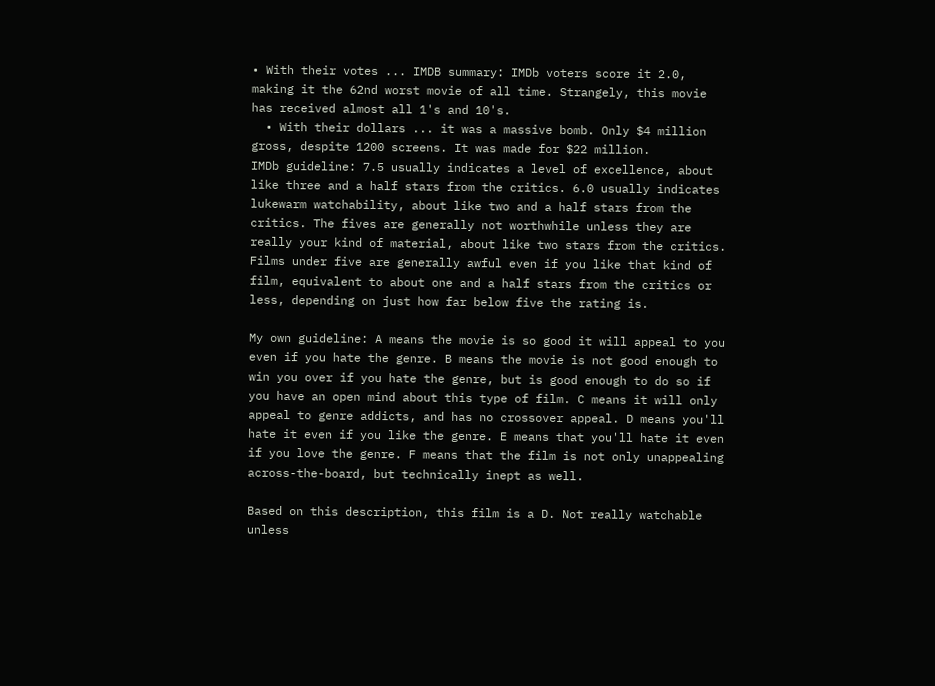• With their votes ... IMDB summary: IMDb voters score it 2.0, making it the 62nd worst movie of all time. Strangely, this movie has received almost all 1's and 10's.
  • With their dollars ... it was a massive bomb. Only $4 million gross, despite 1200 screens. It was made for $22 million.
IMDb guideline: 7.5 usually indicates a level of excellence, about like three and a half stars from the critics. 6.0 usually indicates lukewarm watchability, about like two and a half stars from the critics. The fives are generally not worthwhile unless they are really your kind of material, about like two stars from the critics. Films under five are generally awful even if you like that kind of film, equivalent to about one and a half stars from the critics or less, depending on just how far below five the rating is.

My own guideline: A means the movie is so good it will appeal to you even if you hate the genre. B means the movie is not good enough to win you over if you hate the genre, but is good enough to do so if you have an open mind about this type of film. C means it will only appeal to genre addicts, and has no crossover appeal. D means you'll hate it even if you like the genre. E means that you'll hate it even if you love the genre. F means that the film is not only unappealing across-the-board, but technically inept as well.

Based on this description, this film is a D. Not really watchable unless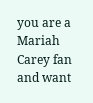you are a Mariah Carey fan and want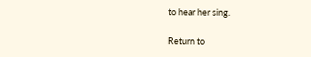to hear her sing.

Return to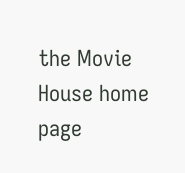the Movie House home page